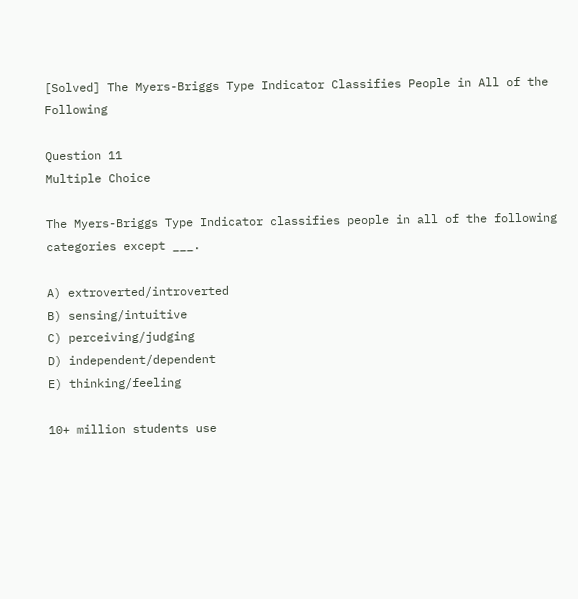[Solved] The Myers-Briggs Type Indicator Classifies People in All of the Following

Question 11
Multiple Choice

The Myers-Briggs Type Indicator classifies people in all of the following categories except ___.

A) extroverted/introverted
B) sensing/intuitive
C) perceiving/judging
D) independent/dependent
E) thinking/feeling

10+ million students use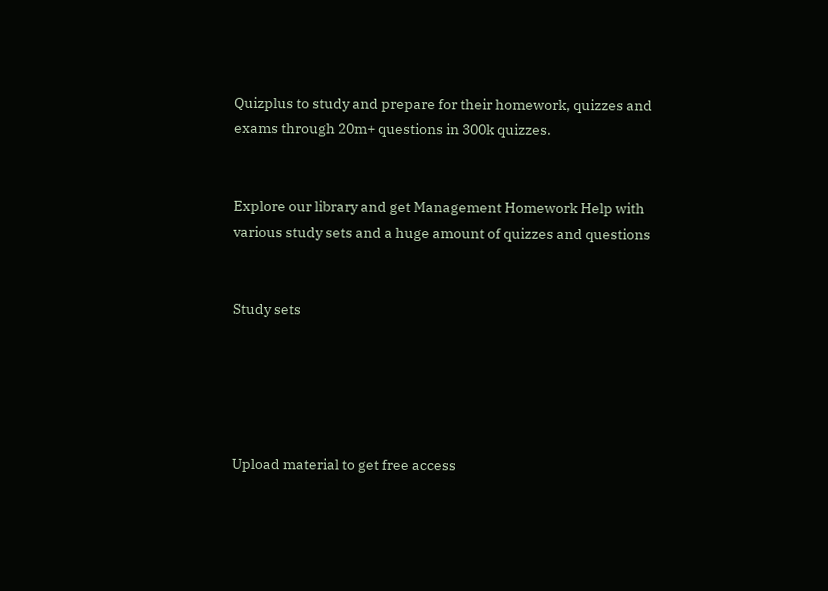Quizplus to study and prepare for their homework, quizzes and exams through 20m+ questions in 300k quizzes.


Explore our library and get Management Homework Help with various study sets and a huge amount of quizzes and questions


Study sets





Upload material to get free access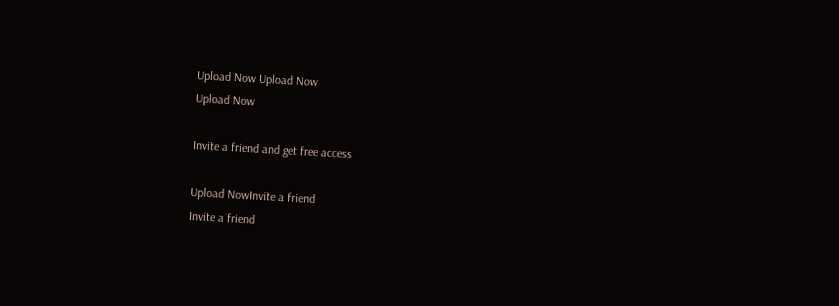Upload Now Upload Now
Upload Now

Invite a friend and get free access

Upload NowInvite a friend
Invite a friend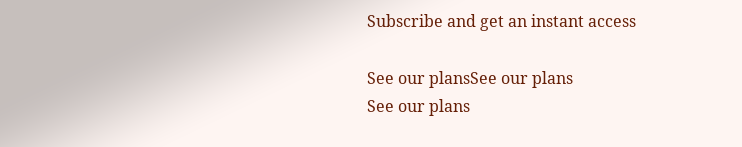Subscribe and get an instant access

See our plansSee our plans
See our plans